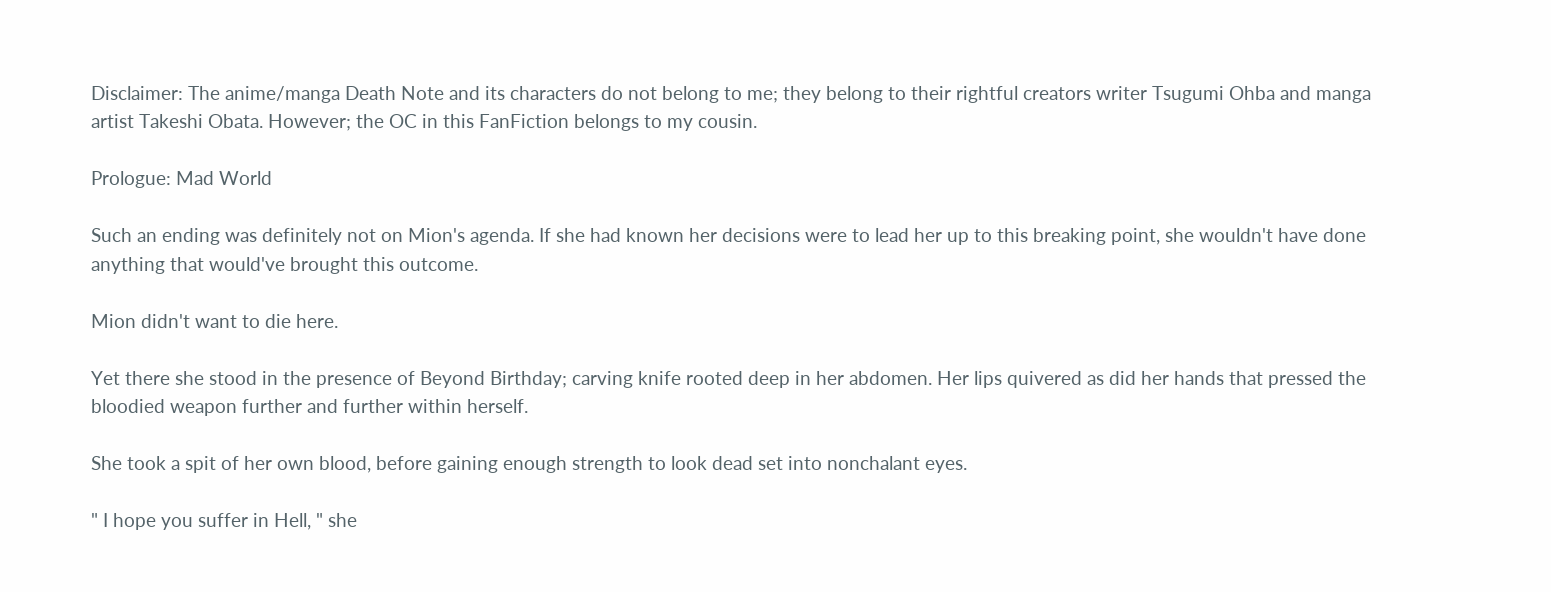Disclaimer: The anime/manga Death Note and its characters do not belong to me; they belong to their rightful creators writer Tsugumi Ohba and manga artist Takeshi Obata. However; the OC in this FanFiction belongs to my cousin.

Prologue: Mad World

Such an ending was definitely not on Mion's agenda. If she had known her decisions were to lead her up to this breaking point, she wouldn't have done anything that would've brought this outcome.

Mion didn't want to die here.

Yet there she stood in the presence of Beyond Birthday; carving knife rooted deep in her abdomen. Her lips quivered as did her hands that pressed the bloodied weapon further and further within herself.

She took a spit of her own blood, before gaining enough strength to look dead set into nonchalant eyes.

" I hope you suffer in Hell, " she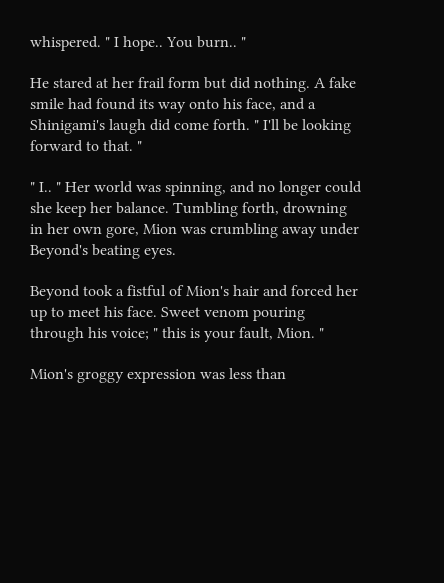whispered. " I hope.. You burn.. "

He stared at her frail form but did nothing. A fake smile had found its way onto his face, and a Shinigami's laugh did come forth. " I'll be looking forward to that. "

" I.. " Her world was spinning, and no longer could she keep her balance. Tumbling forth, drowning in her own gore, Mion was crumbling away under Beyond's beating eyes.

Beyond took a fistful of Mion's hair and forced her up to meet his face. Sweet venom pouring through his voice; " this is your fault, Mion. "

Mion's groggy expression was less than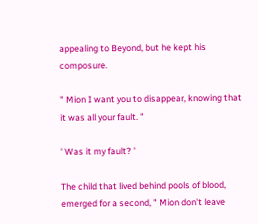appealing to Beyond, but he kept his composure.

" Mion I want you to disappear, knowing that it was all your fault. "

' Was it my fault? '

The child that lived behind pools of blood, emerged for a second, " Mion don't leave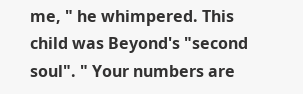me, " he whimpered. This child was Beyond's "second soul". " Your numbers are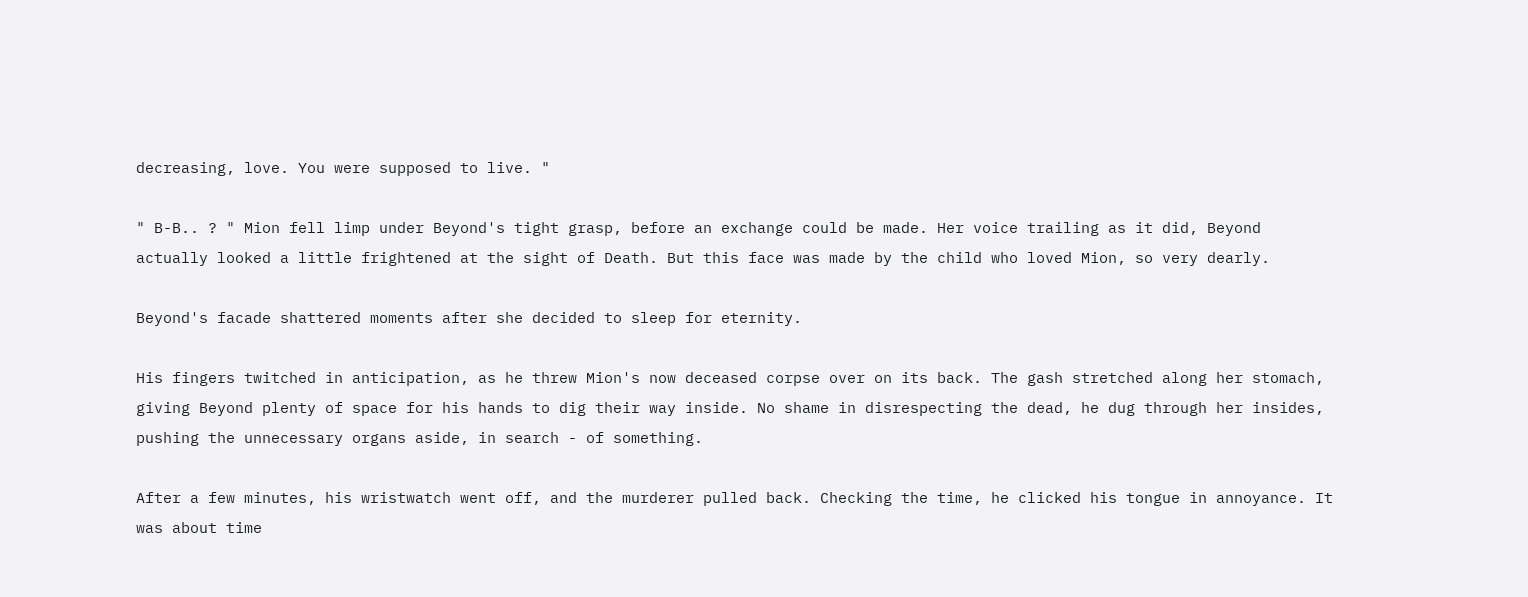decreasing, love. You were supposed to live. "

" B-B.. ? " Mion fell limp under Beyond's tight grasp, before an exchange could be made. Her voice trailing as it did, Beyond actually looked a little frightened at the sight of Death. But this face was made by the child who loved Mion, so very dearly.

Beyond's facade shattered moments after she decided to sleep for eternity.

His fingers twitched in anticipation, as he threw Mion's now deceased corpse over on its back. The gash stretched along her stomach, giving Beyond plenty of space for his hands to dig their way inside. No shame in disrespecting the dead, he dug through her insides, pushing the unnecessary organs aside, in search - of something.

After a few minutes, his wristwatch went off, and the murderer pulled back. Checking the time, he clicked his tongue in annoyance. It was about time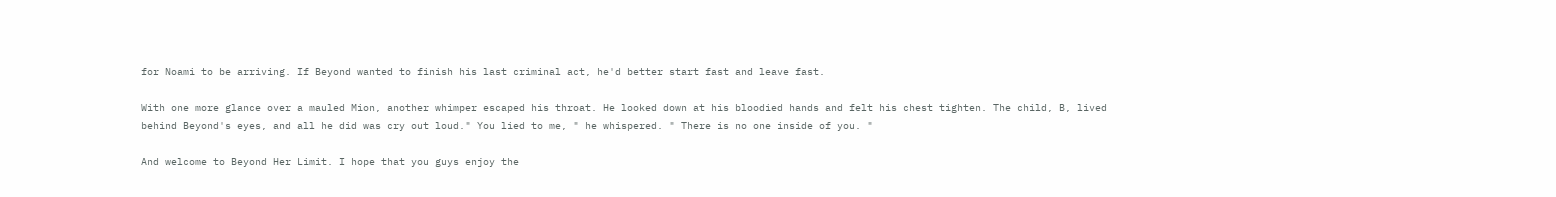for Noami to be arriving. If Beyond wanted to finish his last criminal act, he'd better start fast and leave fast.

With one more glance over a mauled Mion, another whimper escaped his throat. He looked down at his bloodied hands and felt his chest tighten. The child, B, lived behind Beyond's eyes, and all he did was cry out loud." You lied to me, " he whispered. " There is no one inside of you. "

And welcome to Beyond Her Limit. I hope that you guys enjoy the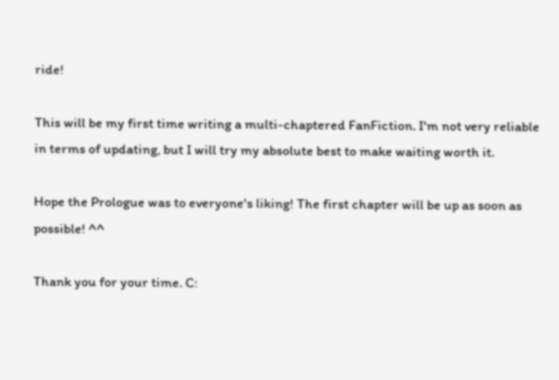ride!

This will be my first time writing a multi-chaptered FanFiction. I'm not very reliable in terms of updating, but I will try my absolute best to make waiting worth it.

Hope the Prologue was to everyone's liking! The first chapter will be up as soon as possible! ^^

Thank you for your time. C: